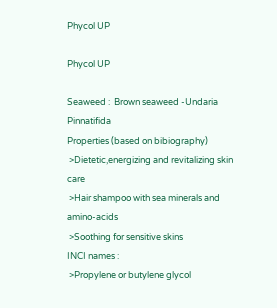Phycol UP

Phycol UP

Seaweed :  Brown seaweed -Undaria Pinnatifida
Properties (based on bibiography)
 >Dietetic,energizing and revitalizing skin care
 >Hair shampoo with sea minerals and amino-acids
 >Soothing for sensitive skins
INCI names :
 >Propylene or butylene glycol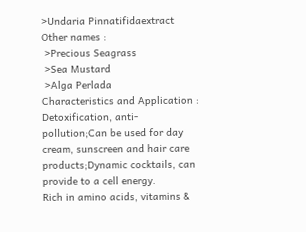>Undaria Pinnatifidaextract
Other names :
 >Precious Seagrass
 >Sea Mustard
 >Alga Perlada
Characteristics and Application :
Detoxification, anti-pollution;Can be used for day cream, sunscreen and hair care products;Dynamic cocktails, can provide to a cell energy.
Rich in amino acids, vitamins &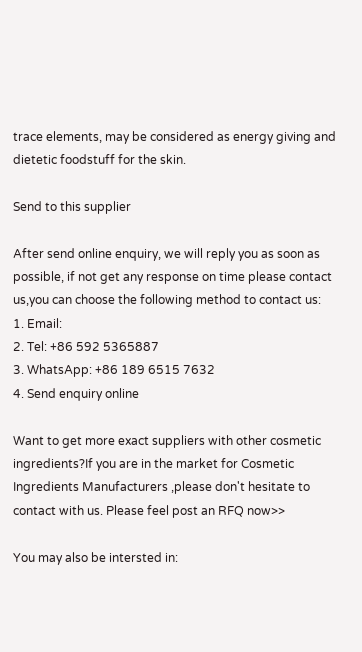trace elements, may be considered as energy giving and dietetic foodstuff for the skin.

Send to this supplier

After send online enquiry, we will reply you as soon as possible, if not get any response on time please contact us,you can choose the following method to contact us:
1. Email:
2. Tel: +86 592 5365887
3. WhatsApp: +86 189 6515 7632
4. Send enquiry online

Want to get more exact suppliers with other cosmetic ingredients?If you are in the market for Cosmetic Ingredients Manufacturers ,please don't hesitate to contact with us. Please feel post an RFQ now>>

You may also be intersted in: